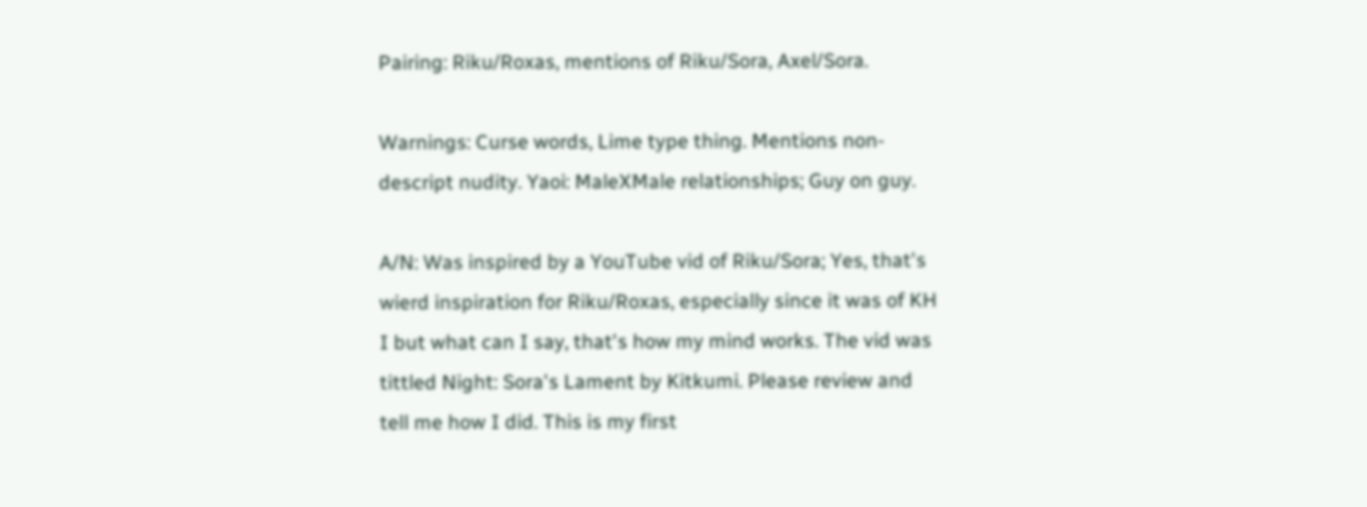Pairing: Riku/Roxas, mentions of Riku/Sora, Axel/Sora.

Warnings: Curse words, Lime type thing. Mentions non-descript nudity. Yaoi: MaleXMale relationships; Guy on guy.

A/N: Was inspired by a YouTube vid of Riku/Sora; Yes, that's wierd inspiration for Riku/Roxas, especially since it was of KH I but what can I say, that's how my mind works. The vid was tittled Night: Sora's Lament by Kitkumi. Please review and tell me how I did. This is my first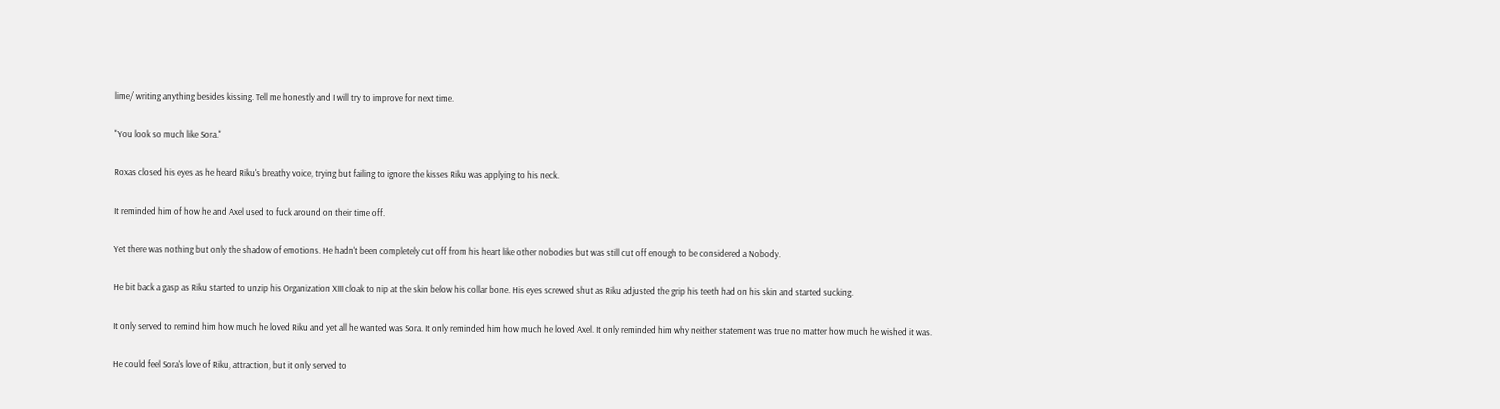lime/ writing anything besides kissing. Tell me honestly and I will try to improve for next time.

"You look so much like Sora."

Roxas closed his eyes as he heard Riku's breathy voice, trying but failing to ignore the kisses Riku was applying to his neck.

It reminded him of how he and Axel used to fuck around on their time off.

Yet there was nothing but only the shadow of emotions. He hadn't been completely cut off from his heart like other nobodies but was still cut off enough to be considered a Nobody.

He bit back a gasp as Riku started to unzip his Organization XIII cloak to nip at the skin below his collar bone. His eyes screwed shut as Riku adjusted the grip his teeth had on his skin and started sucking.

It only served to remind him how much he loved Riku and yet all he wanted was Sora. It only reminded him how much he loved Axel. It only reminded him why neither statement was true no matter how much he wished it was.

He could feel Sora's love of Riku, attraction, but it only served to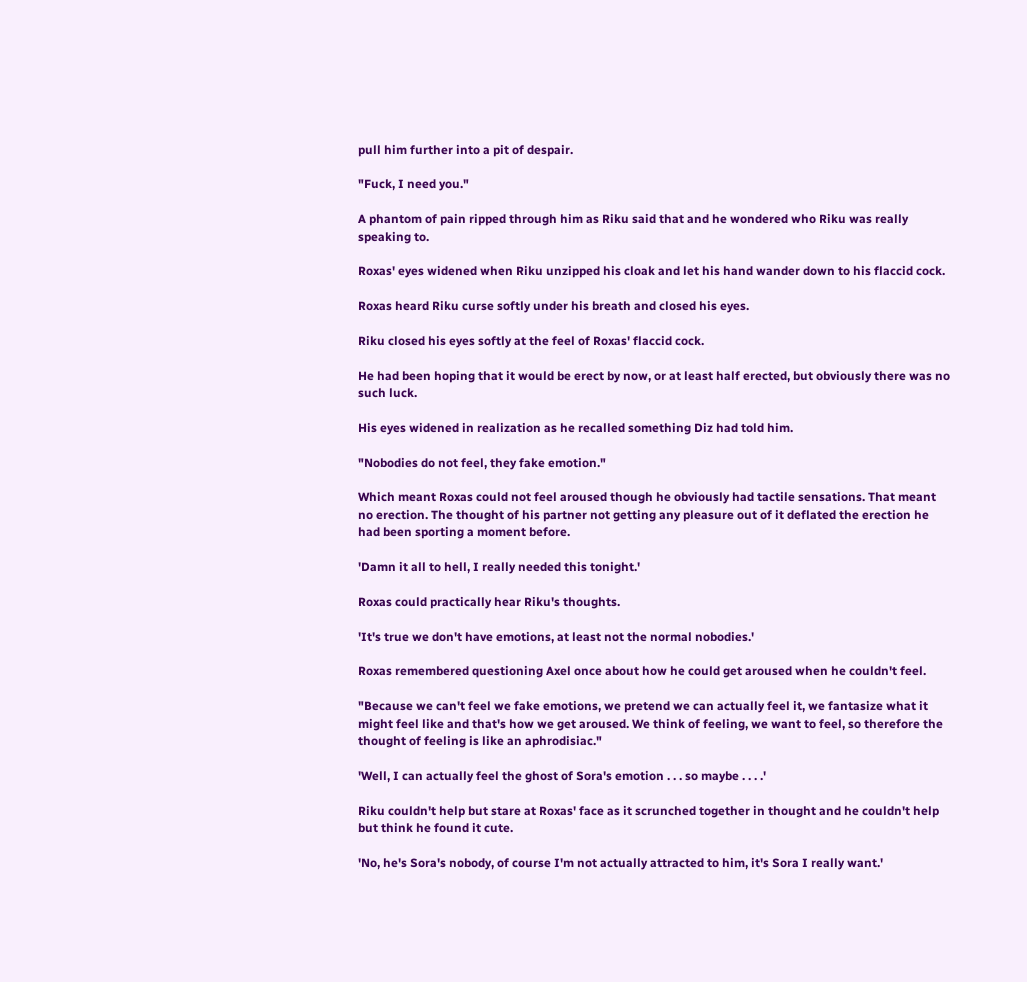pull him further into a pit of despair.

"Fuck, I need you."

A phantom of pain ripped through him as Riku said that and he wondered who Riku was really speaking to.

Roxas' eyes widened when Riku unzipped his cloak and let his hand wander down to his flaccid cock.

Roxas heard Riku curse softly under his breath and closed his eyes.

Riku closed his eyes softly at the feel of Roxas' flaccid cock.

He had been hoping that it would be erect by now, or at least half erected, but obviously there was no such luck.

His eyes widened in realization as he recalled something Diz had told him.

"Nobodies do not feel, they fake emotion."

Which meant Roxas could not feel aroused though he obviously had tactile sensations. That meant no erection. The thought of his partner not getting any pleasure out of it deflated the erection he had been sporting a moment before.

'Damn it all to hell, I really needed this tonight.'

Roxas could practically hear Riku's thoughts.

'It's true we don't have emotions, at least not the normal nobodies.'

Roxas remembered questioning Axel once about how he could get aroused when he couldn't feel.

"Because we can't feel we fake emotions, we pretend we can actually feel it, we fantasize what it might feel like and that's how we get aroused. We think of feeling, we want to feel, so therefore the thought of feeling is like an aphrodisiac."

'Well, I can actually feel the ghost of Sora's emotion . . . so maybe . . . .'

Riku couldn't help but stare at Roxas' face as it scrunched together in thought and he couldn't help but think he found it cute.

'No, he's Sora's nobody, of course I'm not actually attracted to him, it's Sora I really want.'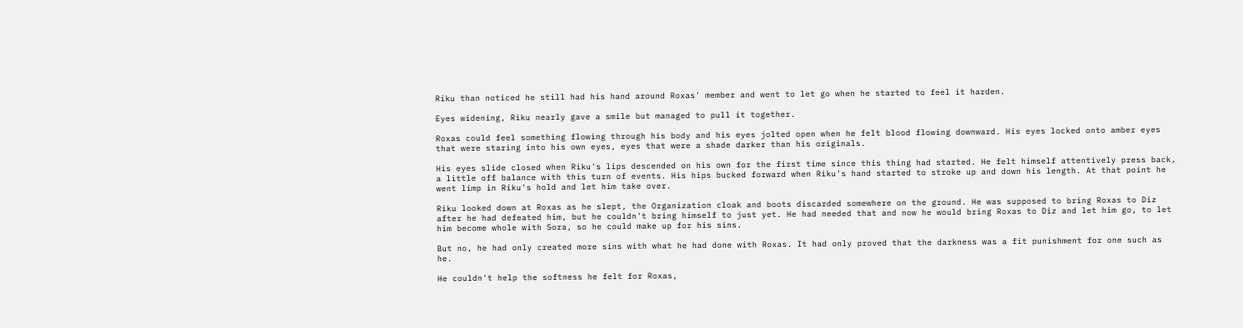Riku than noticed he still had his hand around Roxas' member and went to let go when he started to feel it harden.

Eyes widening, Riku nearly gave a smile but managed to pull it together.

Roxas could feel something flowing through his body and his eyes jolted open when he felt blood flowing downward. His eyes locked onto amber eyes that were staring into his own eyes, eyes that were a shade darker than his originals.

His eyes slide closed when Riku's lips descended on his own for the first time since this thing had started. He felt himself attentively press back, a little off balance with this turn of events. His hips bucked forward when Riku's hand started to stroke up and down his length. At that point he went limp in Riku's hold and let him take over.

Riku looked down at Roxas as he slept, the Organization cloak and boots discarded somewhere on the ground. He was supposed to bring Roxas to Diz after he had defeated him, but he couldn't bring himself to just yet. He had needed that and now he would bring Roxas to Diz and let him go, to let him become whole with Sora, so he could make up for his sins.

But no, he had only created more sins with what he had done with Roxas. It had only proved that the darkness was a fit punishment for one such as he.

He couldn't help the softness he felt for Roxas,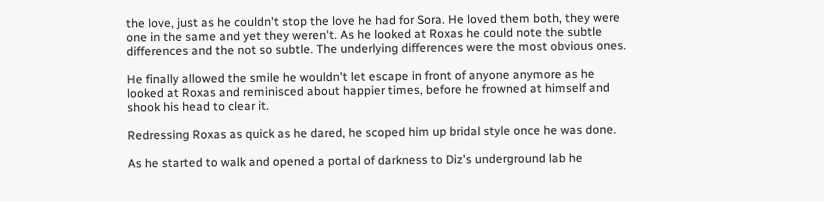the love, just as he couldn't stop the love he had for Sora. He loved them both, they were one in the same and yet they weren't. As he looked at Roxas he could note the subtle differences and the not so subtle. The underlying differences were the most obvious ones.

He finally allowed the smile he wouldn't let escape in front of anyone anymore as he looked at Roxas and reminisced about happier times, before he frowned at himself and shook his head to clear it.

Redressing Roxas as quick as he dared, he scoped him up bridal style once he was done.

As he started to walk and opened a portal of darkness to Diz's underground lab he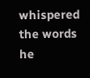whispered the words he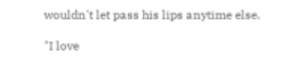wouldn't let pass his lips anytime else.

"I love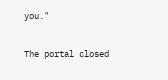you."

The portal closed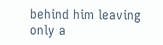behind him leaving only a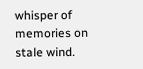whisper of memories on stale wind.